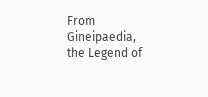From Gineipaedia, the Legend of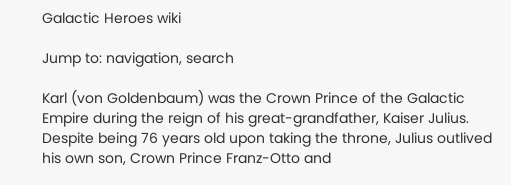Galactic Heroes wiki

Jump to: navigation, search

Karl (von Goldenbaum) was the Crown Prince of the Galactic Empire during the reign of his great-grandfather, Kaiser Julius. Despite being 76 years old upon taking the throne, Julius outlived his own son, Crown Prince Franz-Otto and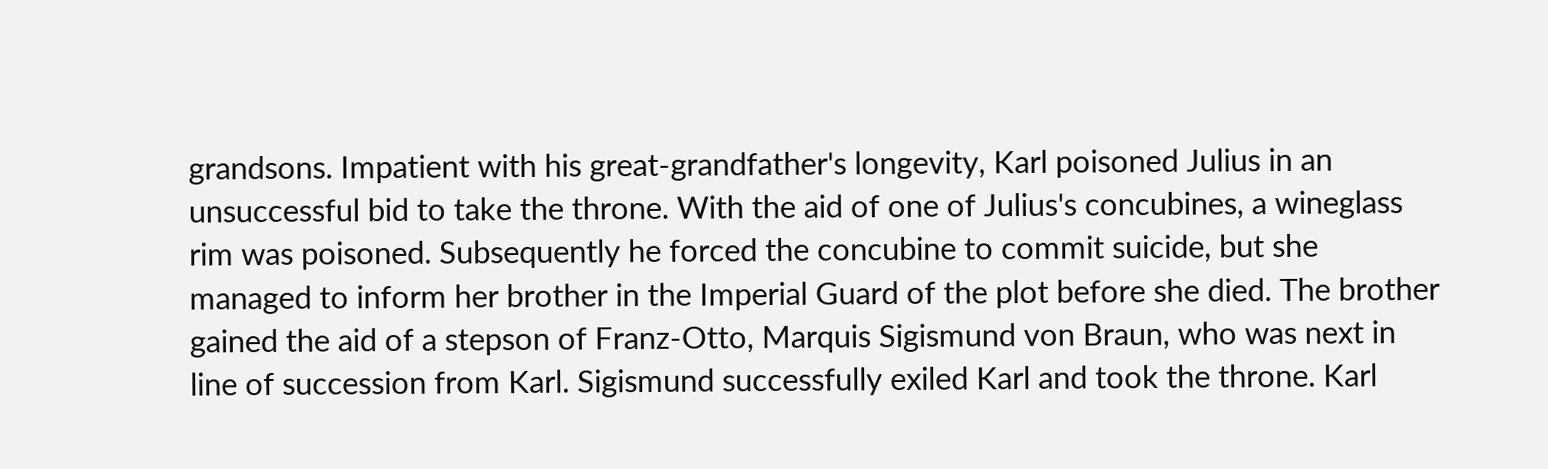grandsons. Impatient with his great-grandfather's longevity, Karl poisoned Julius in an unsuccessful bid to take the throne. With the aid of one of Julius's concubines, a wineglass rim was poisoned. Subsequently he forced the concubine to commit suicide, but she managed to inform her brother in the Imperial Guard of the plot before she died. The brother gained the aid of a stepson of Franz-Otto, Marquis Sigismund von Braun, who was next in line of succession from Karl. Sigismund successfully exiled Karl and took the throne. Karl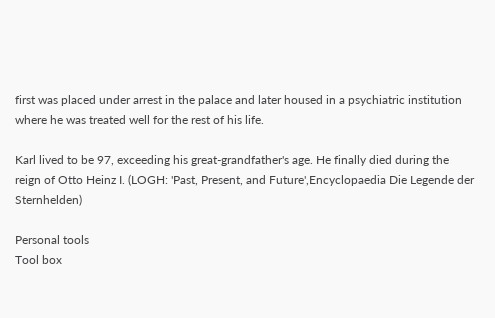first was placed under arrest in the palace and later housed in a psychiatric institution where he was treated well for the rest of his life.

Karl lived to be 97, exceeding his great-grandfather's age. He finally died during the reign of Otto Heinz I. (LOGH: 'Past, Present, and Future',Encyclopaedia Die Legende der Sternhelden)

Personal tools
Tool box